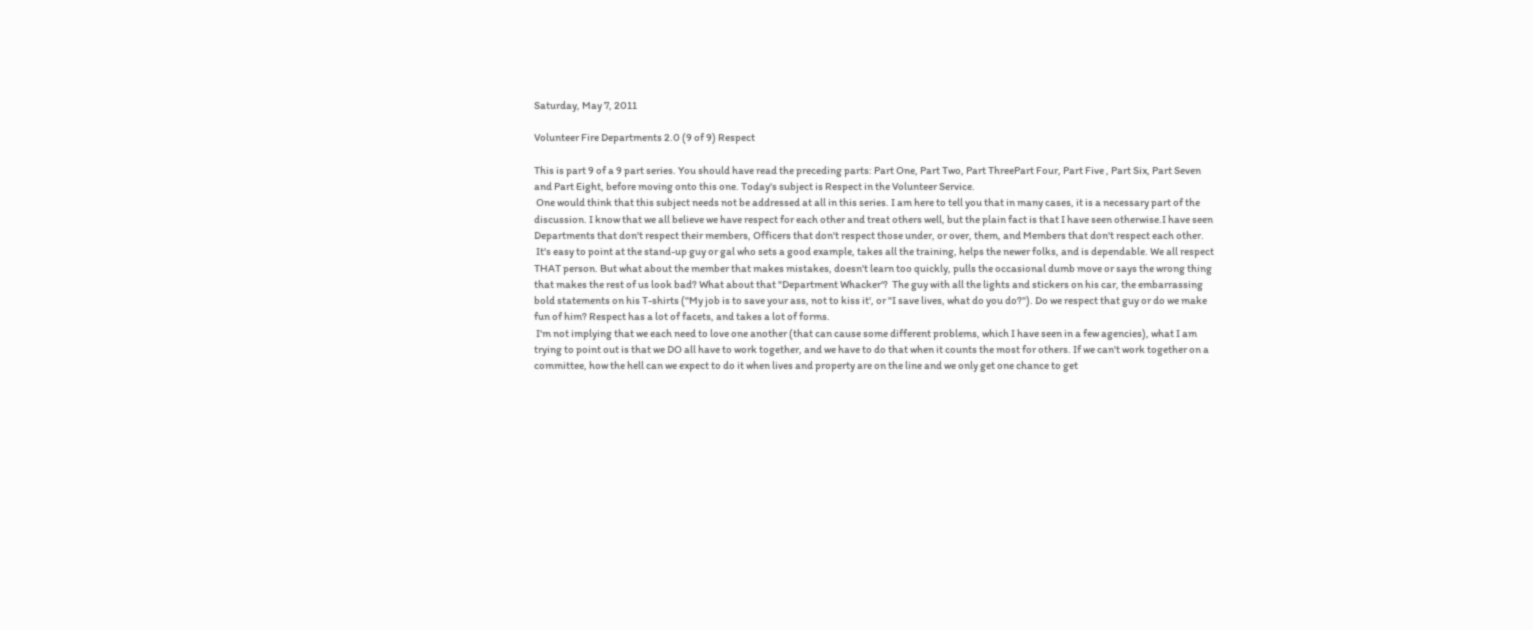Saturday, May 7, 2011

Volunteer Fire Departments 2.0 (9 of 9) Respect

This is part 9 of a 9 part series. You should have read the preceding parts: Part One, Part Two, Part ThreePart Four, Part Five , Part Six, Part Seven and Part Eight, before moving onto this one. Today's subject is Respect in the Volunteer Service.
 One would think that this subject needs not be addressed at all in this series. I am here to tell you that in many cases, it is a necessary part of the discussion. I know that we all believe we have respect for each other and treat others well, but the plain fact is that I have seen otherwise.I have seen Departments that don't respect their members, Officers that don't respect those under, or over, them, and Members that don't respect each other.
 It's easy to point at the stand-up guy or gal who sets a good example, takes all the training, helps the newer folks, and is dependable. We all respect THAT person. But what about the member that makes mistakes, doesn't learn too quickly, pulls the occasional dumb move or says the wrong thing that makes the rest of us look bad? What about that "Department Whacker'?  The guy with all the lights and stickers on his car, the embarrassing bold statements on his T-shirts ("My job is to save your ass, not to kiss it', or "I save lives, what do you do?"). Do we respect that guy or do we make fun of him? Respect has a lot of facets, and takes a lot of forms.
 I'm not implying that we each need to love one another (that can cause some different problems, which I have seen in a few agencies), what I am trying to point out is that we DO all have to work together, and we have to do that when it counts the most for others. If we can't work together on a committee, how the hell can we expect to do it when lives and property are on the line and we only get one chance to get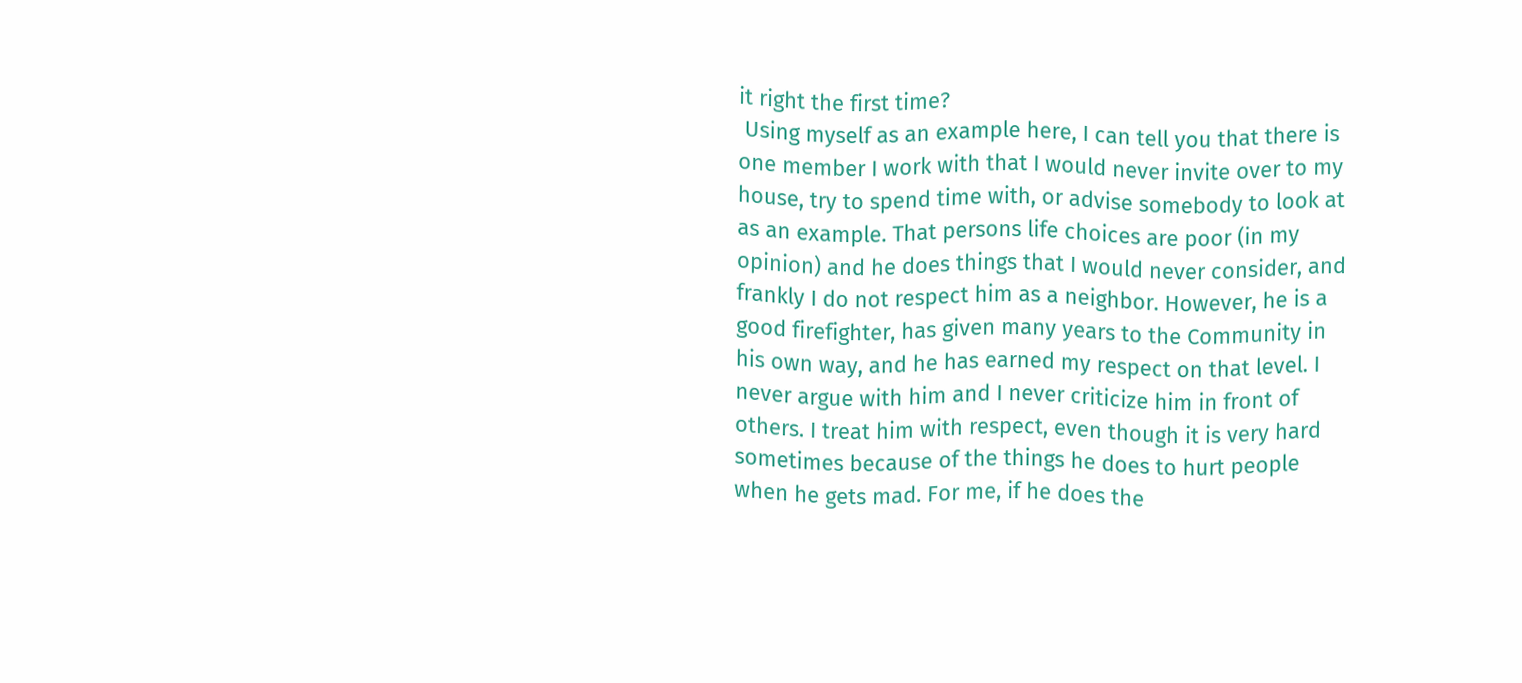it right the first time?
 Using myself as an example here, I can tell you that there is one member I work with that I would never invite over to my house, try to spend time with, or advise somebody to look at as an example. That persons life choices are poor (in my opinion) and he does things that I would never consider, and frankly I do not respect him as a neighbor. However, he is a good firefighter, has given many years to the Community in his own way, and he has earned my respect on that level. I never argue with him and I never criticize him in front of others. I treat him with respect, even though it is very hard sometimes because of the things he does to hurt people when he gets mad. For me, if he does the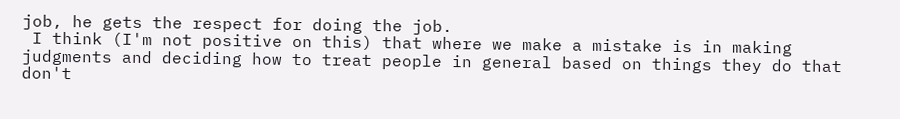job, he gets the respect for doing the job.
 I think (I'm not positive on this) that where we make a mistake is in making judgments and deciding how to treat people in general based on things they do that don't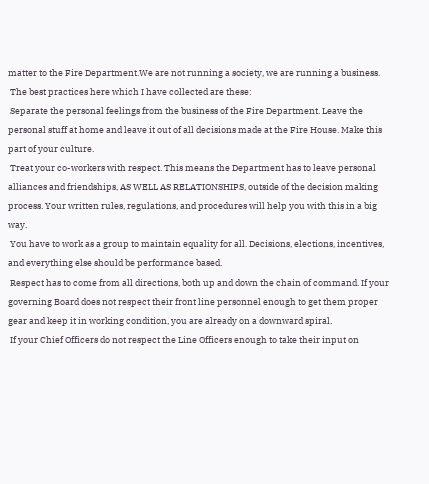matter to the Fire Department.We are not running a society, we are running a business.
 The best practices here which I have collected are these:
 Separate the personal feelings from the business of the Fire Department. Leave the personal stuff at home and leave it out of all decisions made at the Fire House. Make this part of your culture.
 Treat your co-workers with respect. This means the Department has to leave personal alliances and friendships, AS WELL AS RELATIONSHIPS, outside of the decision making process. Your written rules, regulations, and procedures will help you with this in a big way.
 You have to work as a group to maintain equality for all. Decisions, elections, incentives, and everything else should be performance based.
 Respect has to come from all directions, both up and down the chain of command. If your governing Board does not respect their front line personnel enough to get them proper gear and keep it in working condition, you are already on a downward spiral.
 If your Chief Officers do not respect the Line Officers enough to take their input on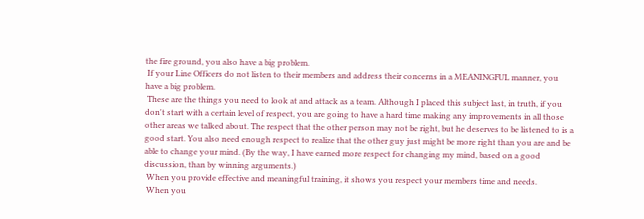the fire ground, you also have a big problem.
 If your Line Officers do not listen to their members and address their concerns in a MEANINGFUL manner, you have a big problem.
 These are the things you need to look at and attack as a team. Although I placed this subject last, in truth, if you don't start with a certain level of respect, you are going to have a hard time making any improvements in all those other areas we talked about. The respect that the other person may not be right, but he deserves to be listened to is a good start. You also need enough respect to realize that the other guy just might be more right than you are and be able to change your mind. (By the way, I have earned more respect for changing my mind, based on a good discussion, than by winning arguments.)
 When you provide effective and meaningful training, it shows you respect your members time and needs.
 When you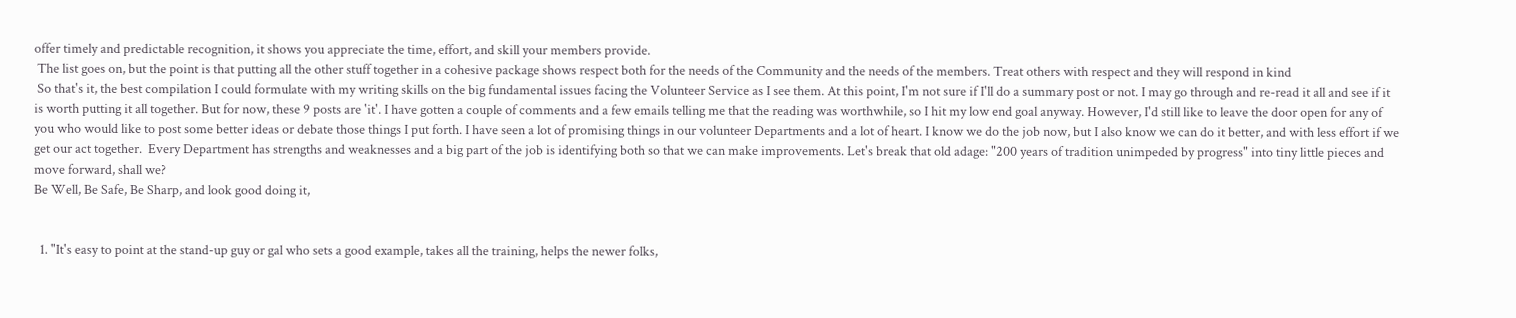offer timely and predictable recognition, it shows you appreciate the time, effort, and skill your members provide.
 The list goes on, but the point is that putting all the other stuff together in a cohesive package shows respect both for the needs of the Community and the needs of the members. Treat others with respect and they will respond in kind
 So that's it, the best compilation I could formulate with my writing skills on the big fundamental issues facing the Volunteer Service as I see them. At this point, I'm not sure if I'll do a summary post or not. I may go through and re-read it all and see if it is worth putting it all together. But for now, these 9 posts are 'it'. I have gotten a couple of comments and a few emails telling me that the reading was worthwhile, so I hit my low end goal anyway. However, I'd still like to leave the door open for any of you who would like to post some better ideas or debate those things I put forth. I have seen a lot of promising things in our volunteer Departments and a lot of heart. I know we do the job now, but I also know we can do it better, and with less effort if we get our act together.  Every Department has strengths and weaknesses and a big part of the job is identifying both so that we can make improvements. Let's break that old adage: "200 years of tradition unimpeded by progress" into tiny little pieces and move forward, shall we?
Be Well, Be Safe, Be Sharp, and look good doing it,


  1. "It's easy to point at the stand-up guy or gal who sets a good example, takes all the training, helps the newer folks,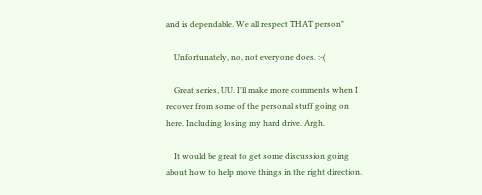and is dependable. We all respect THAT person"

    Unfortunately, no, not everyone does. :-(

    Great series, UU. I'll make more comments when I recover from some of the personal stuff going on here. Including losing my hard drive. Argh.

    It would be great to get some discussion going about how to help move things in the right direction.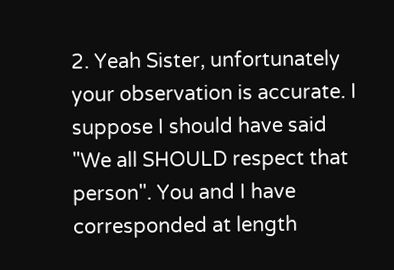2. Yeah Sister, unfortunately your observation is accurate. I suppose I should have said "We all SHOULD respect that person". You and I have corresponded at length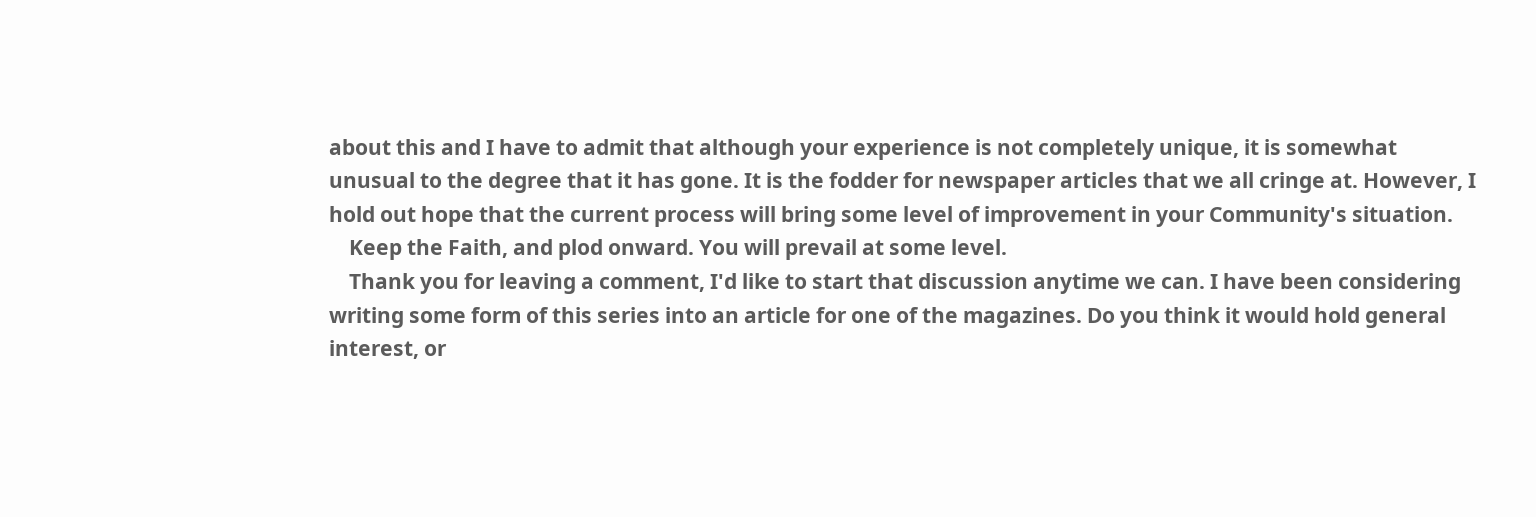about this and I have to admit that although your experience is not completely unique, it is somewhat unusual to the degree that it has gone. It is the fodder for newspaper articles that we all cringe at. However, I hold out hope that the current process will bring some level of improvement in your Community's situation.
    Keep the Faith, and plod onward. You will prevail at some level.
    Thank you for leaving a comment, I'd like to start that discussion anytime we can. I have been considering writing some form of this series into an article for one of the magazines. Do you think it would hold general interest, or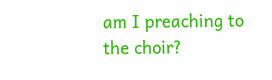am I preaching to the choir?